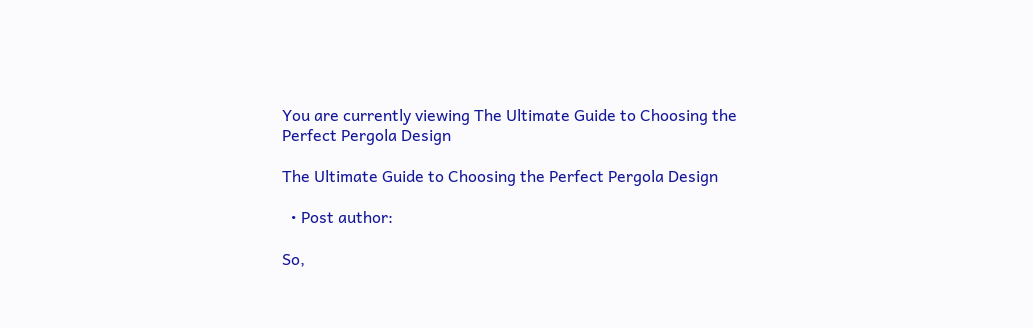You are currently viewing The Ultimate Guide to Choosing the Perfect Pergola Design

The Ultimate Guide to Choosing the Perfect Pergola Design

  • Post author:

So,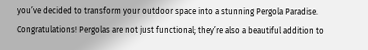you’ve decided to transform your outdoor space into a stunning Pergola Paradise. Congratulations! Pergolas are not just functional; they’re also a beautiful addition to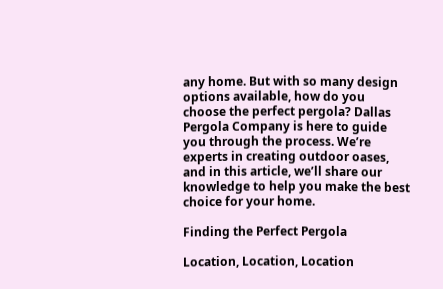any home. But with so many design options available, how do you choose the perfect pergola? Dallas Pergola Company is here to guide you through the process. We’re experts in creating outdoor oases, and in this article, we’ll share our knowledge to help you make the best choice for your home.

Finding the Perfect Pergola

Location, Location, Location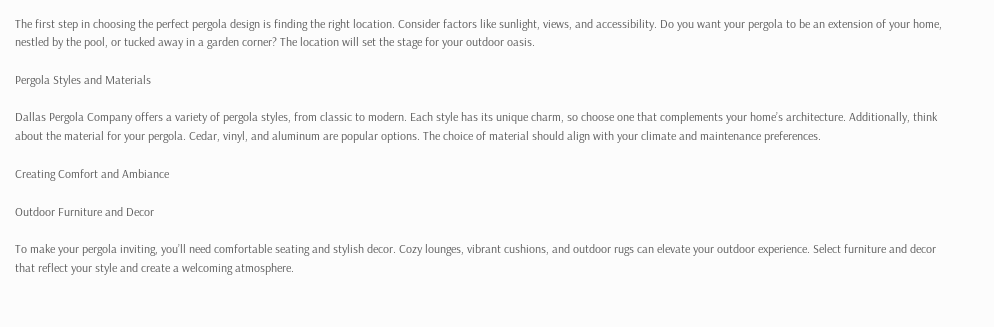The first step in choosing the perfect pergola design is finding the right location. Consider factors like sunlight, views, and accessibility. Do you want your pergola to be an extension of your home, nestled by the pool, or tucked away in a garden corner? The location will set the stage for your outdoor oasis.

Pergola Styles and Materials

Dallas Pergola Company offers a variety of pergola styles, from classic to modern. Each style has its unique charm, so choose one that complements your home’s architecture. Additionally, think about the material for your pergola. Cedar, vinyl, and aluminum are popular options. The choice of material should align with your climate and maintenance preferences.

Creating Comfort and Ambiance

Outdoor Furniture and Decor

To make your pergola inviting, you’ll need comfortable seating and stylish decor. Cozy lounges, vibrant cushions, and outdoor rugs can elevate your outdoor experience. Select furniture and decor that reflect your style and create a welcoming atmosphere.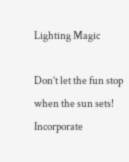Lighting Magic

Don’t let the fun stop when the sun sets! Incorporate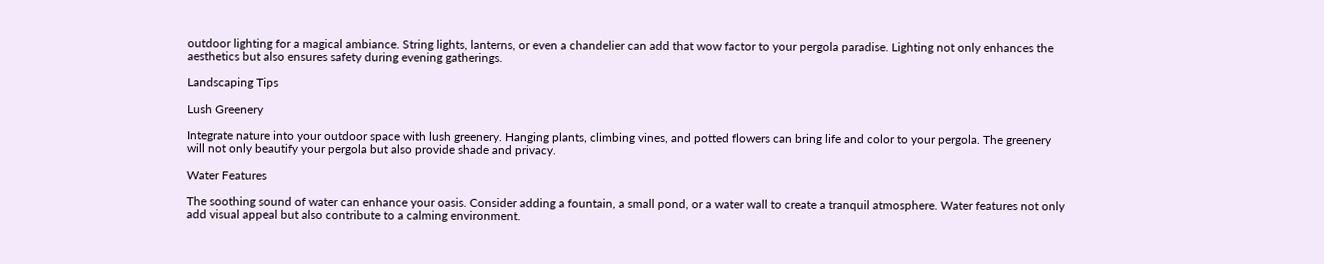outdoor lighting for a magical ambiance. String lights, lanterns, or even a chandelier can add that wow factor to your pergola paradise. Lighting not only enhances the aesthetics but also ensures safety during evening gatherings.

Landscaping Tips

Lush Greenery

Integrate nature into your outdoor space with lush greenery. Hanging plants, climbing vines, and potted flowers can bring life and color to your pergola. The greenery will not only beautify your pergola but also provide shade and privacy.

Water Features

The soothing sound of water can enhance your oasis. Consider adding a fountain, a small pond, or a water wall to create a tranquil atmosphere. Water features not only add visual appeal but also contribute to a calming environment.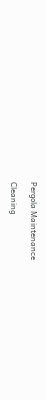Pergola Maintenance

Cleaning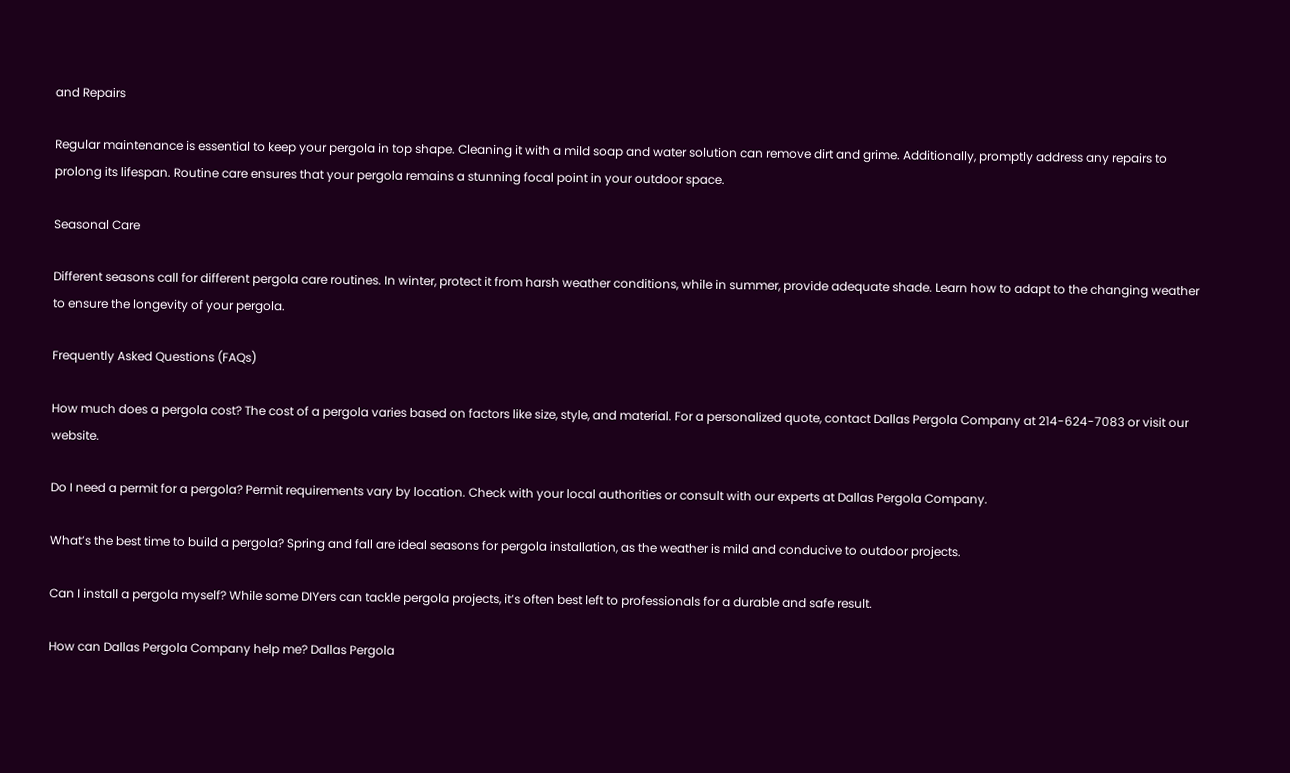and Repairs

Regular maintenance is essential to keep your pergola in top shape. Cleaning it with a mild soap and water solution can remove dirt and grime. Additionally, promptly address any repairs to prolong its lifespan. Routine care ensures that your pergola remains a stunning focal point in your outdoor space.

Seasonal Care

Different seasons call for different pergola care routines. In winter, protect it from harsh weather conditions, while in summer, provide adequate shade. Learn how to adapt to the changing weather to ensure the longevity of your pergola.

Frequently Asked Questions (FAQs)

How much does a pergola cost? The cost of a pergola varies based on factors like size, style, and material. For a personalized quote, contact Dallas Pergola Company at 214-624-7083 or visit our website.

Do I need a permit for a pergola? Permit requirements vary by location. Check with your local authorities or consult with our experts at Dallas Pergola Company.

What’s the best time to build a pergola? Spring and fall are ideal seasons for pergola installation, as the weather is mild and conducive to outdoor projects.

Can I install a pergola myself? While some DIYers can tackle pergola projects, it’s often best left to professionals for a durable and safe result.

How can Dallas Pergola Company help me? Dallas Pergola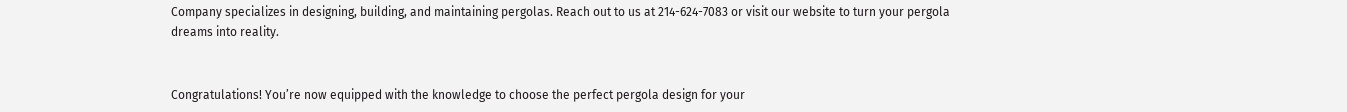Company specializes in designing, building, and maintaining pergolas. Reach out to us at 214-624-7083 or visit our website to turn your pergola dreams into reality.


Congratulations! You’re now equipped with the knowledge to choose the perfect pergola design for your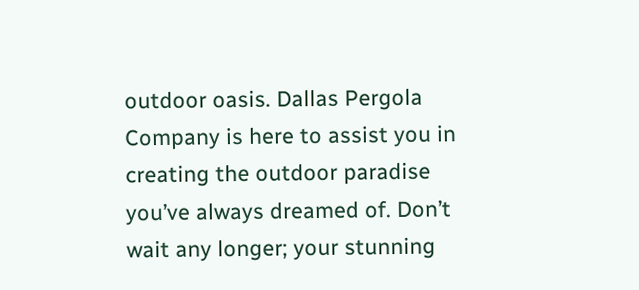outdoor oasis. Dallas Pergola Company is here to assist you in creating the outdoor paradise you’ve always dreamed of. Don’t wait any longer; your stunning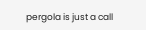pergola is just a call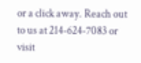or a click away. Reach out to us at 214-624-7083 or visit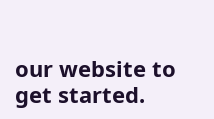our website to get started.